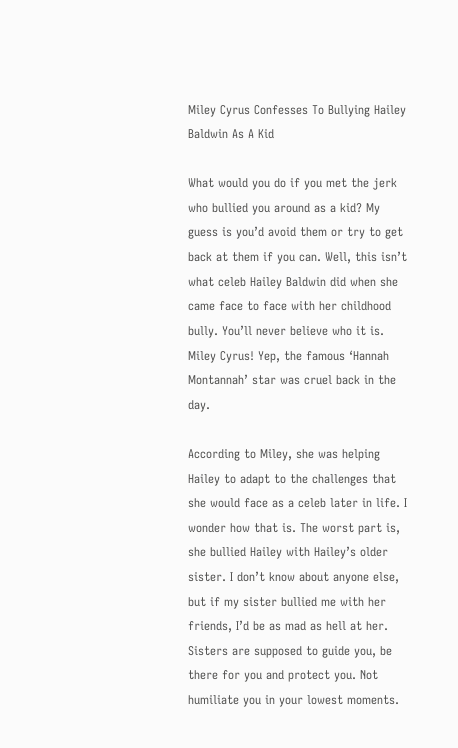Miley Cyrus Confesses To Bullying Hailey Baldwin As A Kid

What would you do if you met the jerk who bullied you around as a kid? My guess is you’d avoid them or try to get back at them if you can. Well, this isn’t what celeb Hailey Baldwin did when she came face to face with her childhood bully. You’ll never believe who it is. Miley Cyrus! Yep, the famous ‘Hannah Montannah’ star was cruel back in the day.

According to Miley, she was helping Hailey to adapt to the challenges that she would face as a celeb later in life. I wonder how that is. The worst part is, she bullied Hailey with Hailey’s older sister. I don’t know about anyone else, but if my sister bullied me with her friends, I’d be as mad as hell at her. Sisters are supposed to guide you, be there for you and protect you. Not humiliate you in your lowest moments.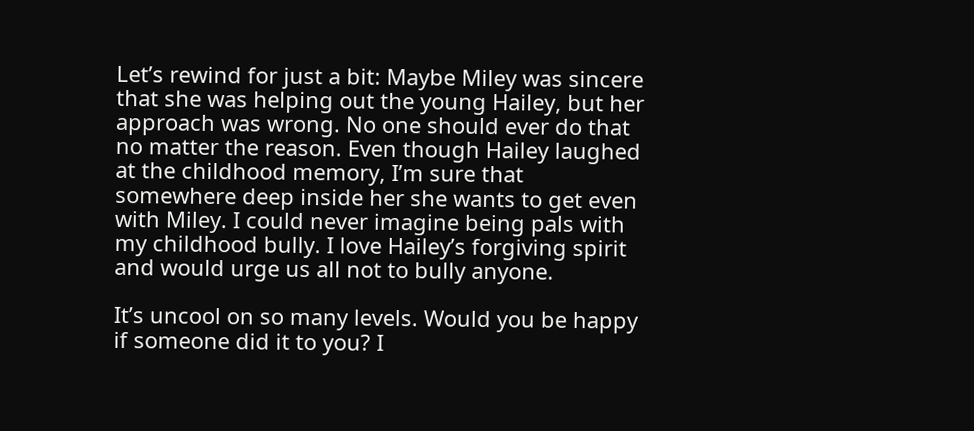Let’s rewind for just a bit: Maybe Miley was sincere that she was helping out the young Hailey, but her approach was wrong. No one should ever do that no matter the reason. Even though Hailey laughed at the childhood memory, I’m sure that somewhere deep inside her she wants to get even with Miley. I could never imagine being pals with my childhood bully. I love Hailey’s forgiving spirit and would urge us all not to bully anyone.

It’s uncool on so many levels. Would you be happy if someone did it to you? I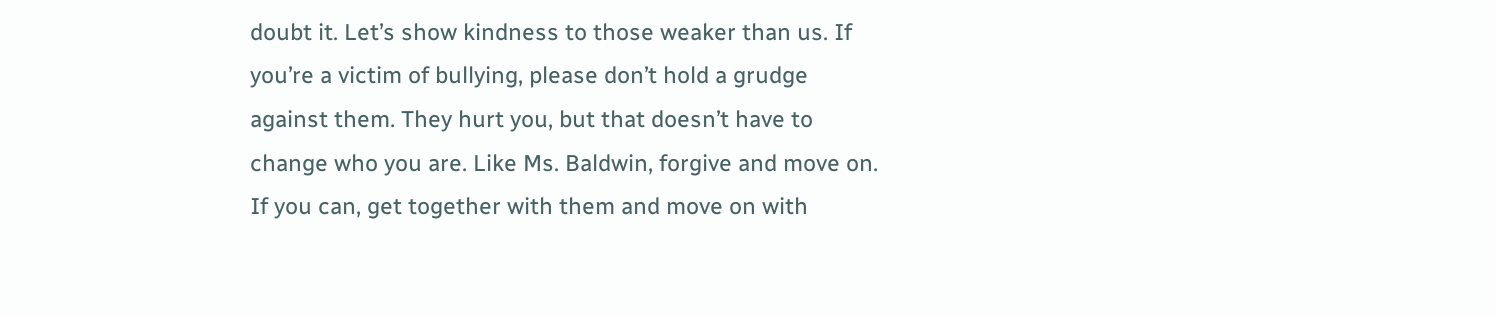doubt it. Let’s show kindness to those weaker than us. If you’re a victim of bullying, please don’t hold a grudge against them. They hurt you, but that doesn’t have to change who you are. Like Ms. Baldwin, forgive and move on. If you can, get together with them and move on with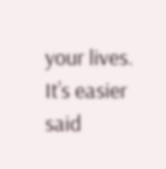your lives. It’s easier said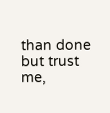than done but trust me,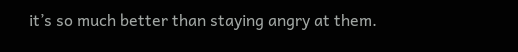it’s so much better than staying angry at them.